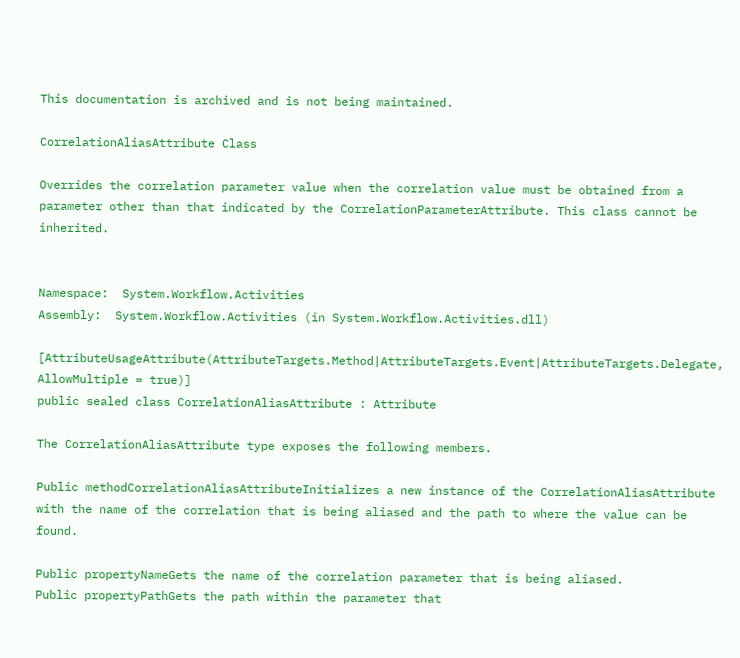This documentation is archived and is not being maintained.

CorrelationAliasAttribute Class

Overrides the correlation parameter value when the correlation value must be obtained from a parameter other than that indicated by the CorrelationParameterAttribute. This class cannot be inherited.


Namespace:  System.Workflow.Activities
Assembly:  System.Workflow.Activities (in System.Workflow.Activities.dll)

[AttributeUsageAttribute(AttributeTargets.Method|AttributeTargets.Event|AttributeTargets.Delegate, AllowMultiple = true)]
public sealed class CorrelationAliasAttribute : Attribute

The CorrelationAliasAttribute type exposes the following members.

Public methodCorrelationAliasAttributeInitializes a new instance of the CorrelationAliasAttribute with the name of the correlation that is being aliased and the path to where the value can be found.

Public propertyNameGets the name of the correlation parameter that is being aliased.
Public propertyPathGets the path within the parameter that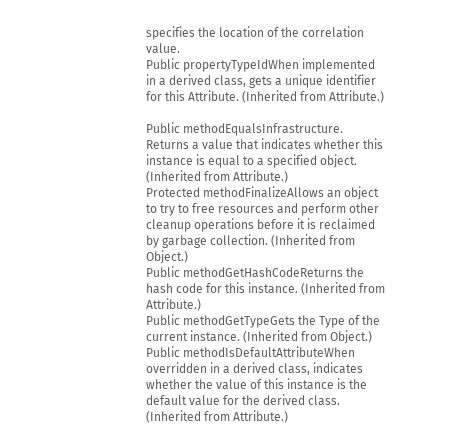specifies the location of the correlation value.
Public propertyTypeIdWhen implemented in a derived class, gets a unique identifier for this Attribute. (Inherited from Attribute.)

Public methodEqualsInfrastructure. Returns a value that indicates whether this instance is equal to a specified object. (Inherited from Attribute.)
Protected methodFinalizeAllows an object to try to free resources and perform other cleanup operations before it is reclaimed by garbage collection. (Inherited from Object.)
Public methodGetHashCodeReturns the hash code for this instance. (Inherited from Attribute.)
Public methodGetTypeGets the Type of the current instance. (Inherited from Object.)
Public methodIsDefaultAttributeWhen overridden in a derived class, indicates whether the value of this instance is the default value for the derived class. (Inherited from Attribute.)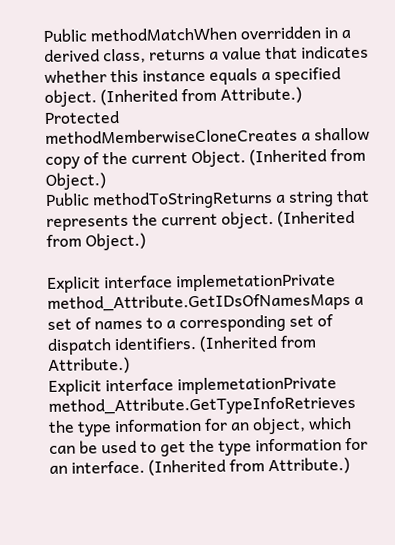Public methodMatchWhen overridden in a derived class, returns a value that indicates whether this instance equals a specified object. (Inherited from Attribute.)
Protected methodMemberwiseCloneCreates a shallow copy of the current Object. (Inherited from Object.)
Public methodToStringReturns a string that represents the current object. (Inherited from Object.)

Explicit interface implemetationPrivate method_Attribute.GetIDsOfNamesMaps a set of names to a corresponding set of dispatch identifiers. (Inherited from Attribute.)
Explicit interface implemetationPrivate method_Attribute.GetTypeInfoRetrieves the type information for an object, which can be used to get the type information for an interface. (Inherited from Attribute.)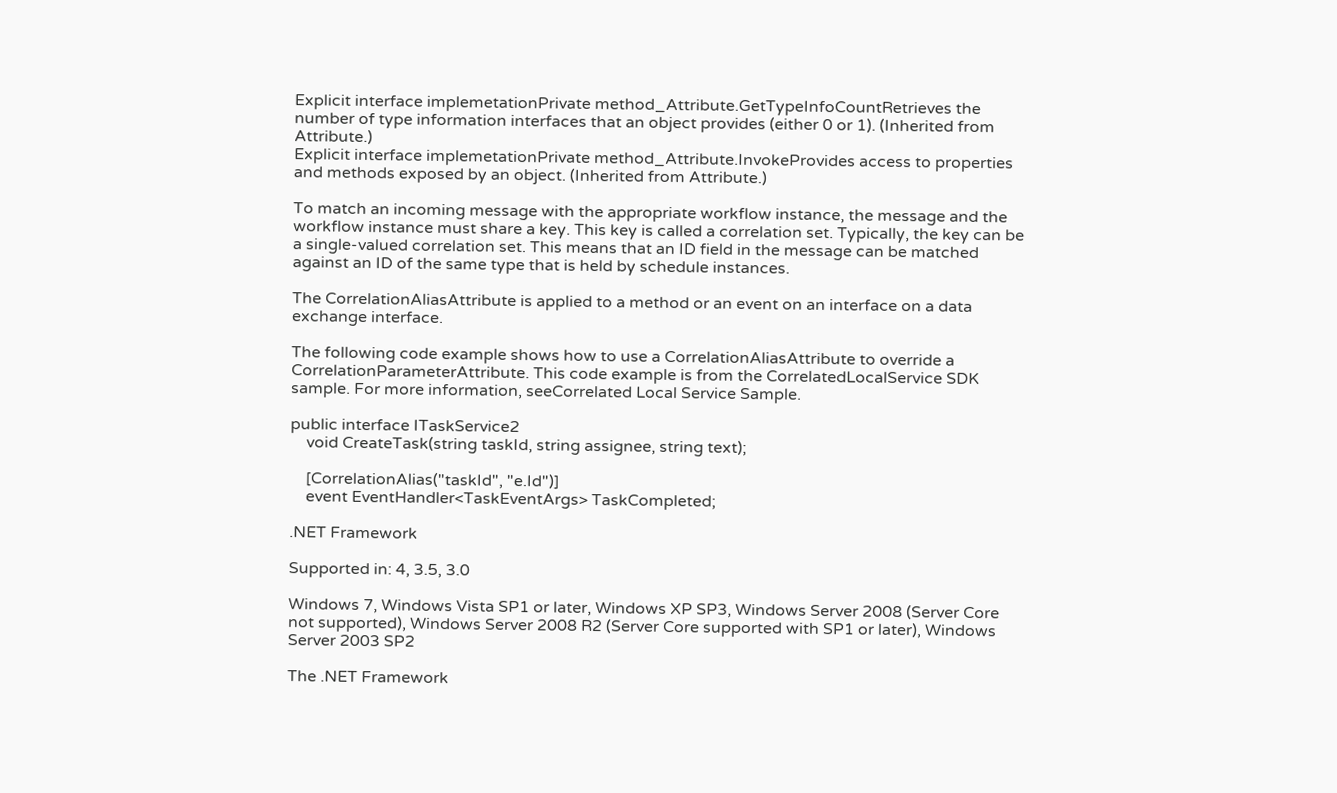Explicit interface implemetationPrivate method_Attribute.GetTypeInfoCountRetrieves the number of type information interfaces that an object provides (either 0 or 1). (Inherited from Attribute.)
Explicit interface implemetationPrivate method_Attribute.InvokeProvides access to properties and methods exposed by an object. (Inherited from Attribute.)

To match an incoming message with the appropriate workflow instance, the message and the workflow instance must share a key. This key is called a correlation set. Typically, the key can be a single-valued correlation set. This means that an ID field in the message can be matched against an ID of the same type that is held by schedule instances.

The CorrelationAliasAttribute is applied to a method or an event on an interface on a data exchange interface.

The following code example shows how to use a CorrelationAliasAttribute to override a CorrelationParameterAttribute. This code example is from the CorrelatedLocalService SDK sample. For more information, seeCorrelated Local Service Sample.

public interface ITaskService2
    void CreateTask(string taskId, string assignee, string text);

    [CorrelationAlias("taskId", "e.Id")]
    event EventHandler<TaskEventArgs> TaskCompleted;

.NET Framework

Supported in: 4, 3.5, 3.0

Windows 7, Windows Vista SP1 or later, Windows XP SP3, Windows Server 2008 (Server Core not supported), Windows Server 2008 R2 (Server Core supported with SP1 or later), Windows Server 2003 SP2

The .NET Framework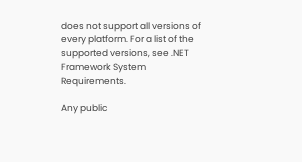does not support all versions of every platform. For a list of the supported versions, see .NET Framework System Requirements.

Any public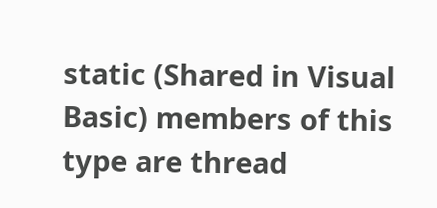static (Shared in Visual Basic) members of this type are thread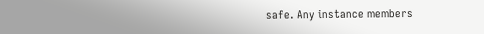safe. Any instance members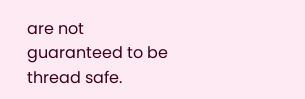are not guaranteed to be thread safe.